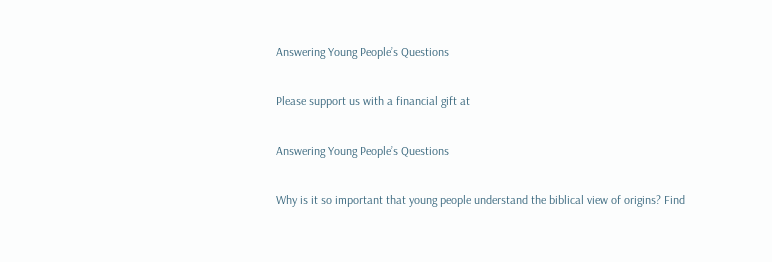Answering Young People’s Questions

Please support us with a financial gift at

Answering Young People’s Questions

Why is it so important that young people understand the biblical view of origins? Find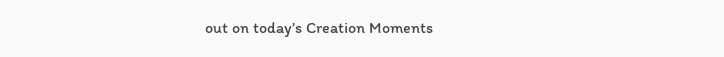out on today’s Creation Moments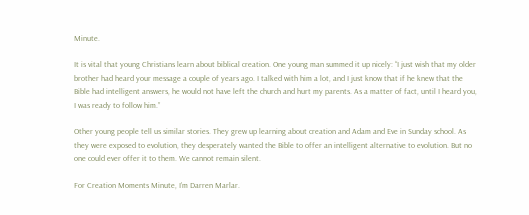Minute.

It is vital that young Christians learn about biblical creation. One young man summed it up nicely: “I just wish that my older brother had heard your message a couple of years ago. I talked with him a lot, and I just know that if he knew that the Bible had intelligent answers, he would not have left the church and hurt my parents. As a matter of fact, until I heard you, I was ready to follow him.”

Other young people tell us similar stories. They grew up learning about creation and Adam and Eve in Sunday school. As they were exposed to evolution, they desperately wanted the Bible to offer an intelligent alternative to evolution. But no one could ever offer it to them. We cannot remain silent.

For Creation Moments Minute, I’m Darren Marlar.